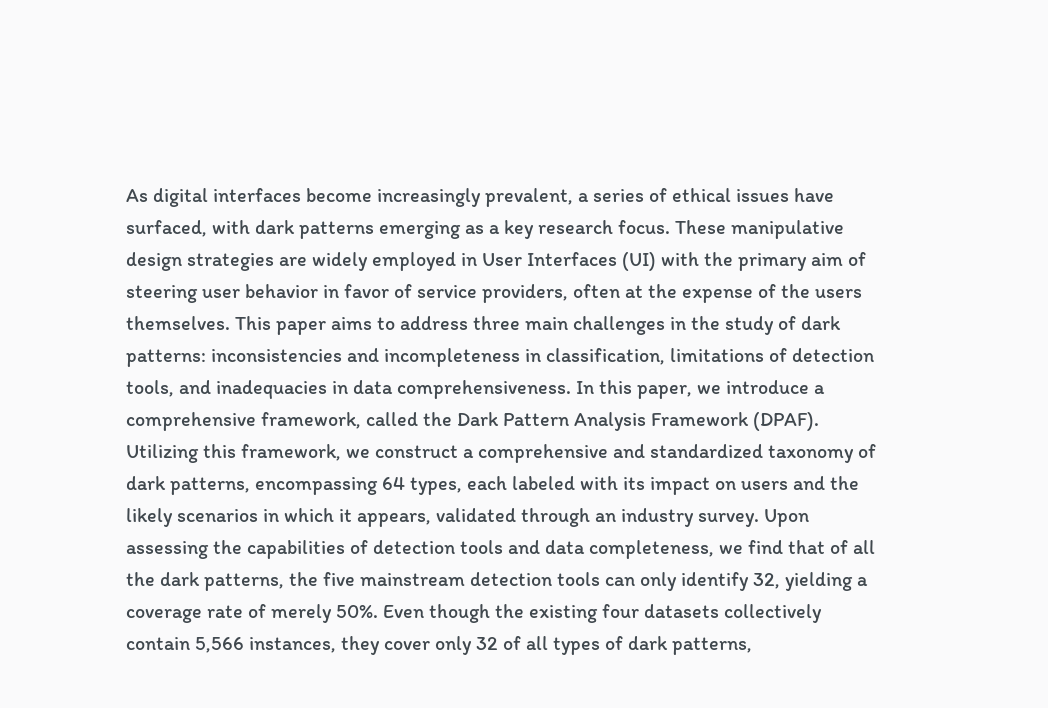As digital interfaces become increasingly prevalent, a series of ethical issues have surfaced, with dark patterns emerging as a key research focus. These manipulative design strategies are widely employed in User Interfaces (UI) with the primary aim of steering user behavior in favor of service providers, often at the expense of the users themselves. This paper aims to address three main challenges in the study of dark patterns: inconsistencies and incompleteness in classification, limitations of detection tools, and inadequacies in data comprehensiveness. In this paper, we introduce a comprehensive framework, called the Dark Pattern Analysis Framework (DPAF). Utilizing this framework, we construct a comprehensive and standardized taxonomy of dark patterns, encompassing 64 types, each labeled with its impact on users and the likely scenarios in which it appears, validated through an industry survey. Upon assessing the capabilities of detection tools and data completeness, we find that of all the dark patterns, the five mainstream detection tools can only identify 32, yielding a coverage rate of merely 50%. Even though the existing four datasets collectively contain 5,566 instances, they cover only 32 of all types of dark patterns,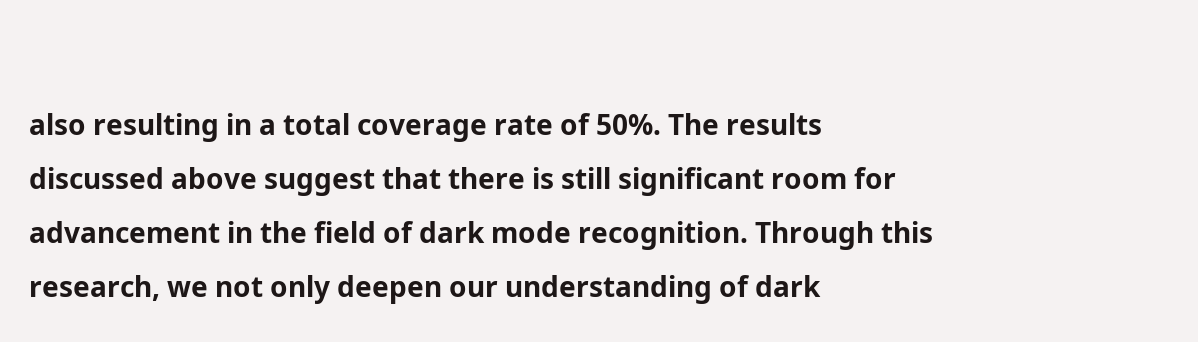also resulting in a total coverage rate of 50%. The results discussed above suggest that there is still significant room for advancement in the field of dark mode recognition. Through this research, we not only deepen our understanding of dark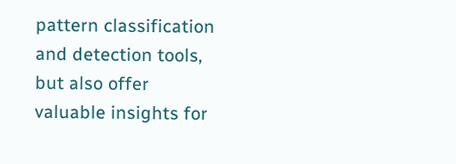pattern classification and detection tools, but also offer valuable insights for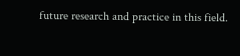future research and practice in this field.